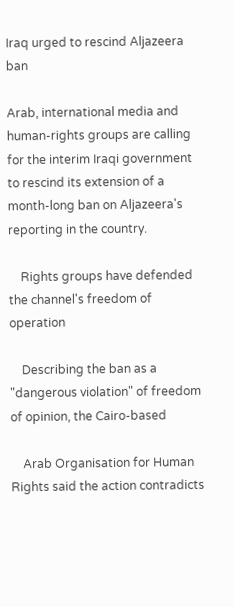Iraq urged to rescind Aljazeera ban

Arab, international media and human-rights groups are calling for the interim Iraqi government to rescind its extension of a month-long ban on Aljazeera's reporting in the country.

    Rights groups have defended the channel's freedom of operation

    Describing the ban as a "dangerous violation" of freedom of opinion, the Cairo-based

    Arab Organisation for Human Rights said the action contradicts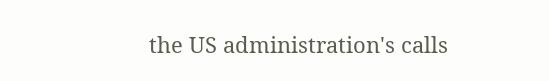the US administration's calls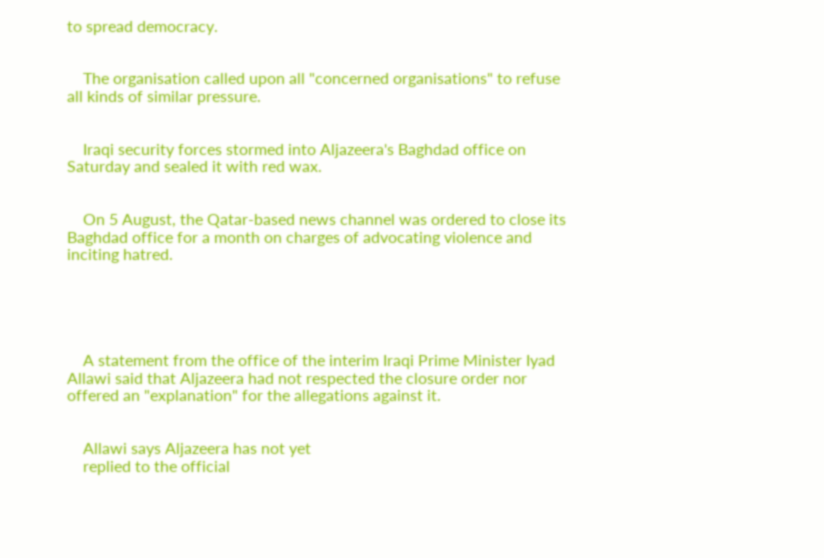to spread democracy.


    The organisation called upon all "concerned organisations" to refuse all kinds of similar pressure.


    Iraqi security forces stormed into Aljazeera's Baghdad office on Saturday and sealed it with red wax.


    On 5 August, the Qatar-based news channel was ordered to close its Baghdad office for a month on charges of advocating violence and inciting hatred.





    A statement from the office of the interim Iraqi Prime Minister Iyad Allawi said that Aljazeera had not respected the closure order nor offered an "explanation" for the allegations against it.


    Allawi says Aljazeera has not yet
    replied to the official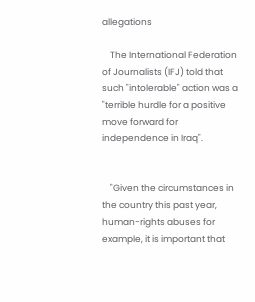allegations

    The International Federation of Journalists (IFJ) told that such "intolerable" action was a "terrible hurdle for a positive move forward for independence in Iraq".


    "Given the circumstances in the country this past year, human-rights abuses for example, it is important that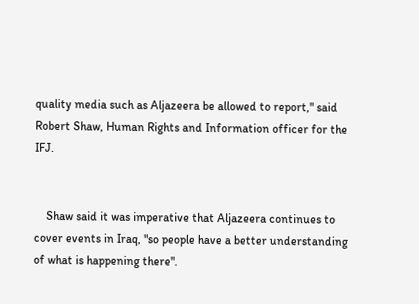quality media such as Aljazeera be allowed to report," said Robert Shaw, Human Rights and Information officer for the IFJ.


    Shaw said it was imperative that Aljazeera continues to cover events in Iraq, "so people have a better understanding of what is happening there".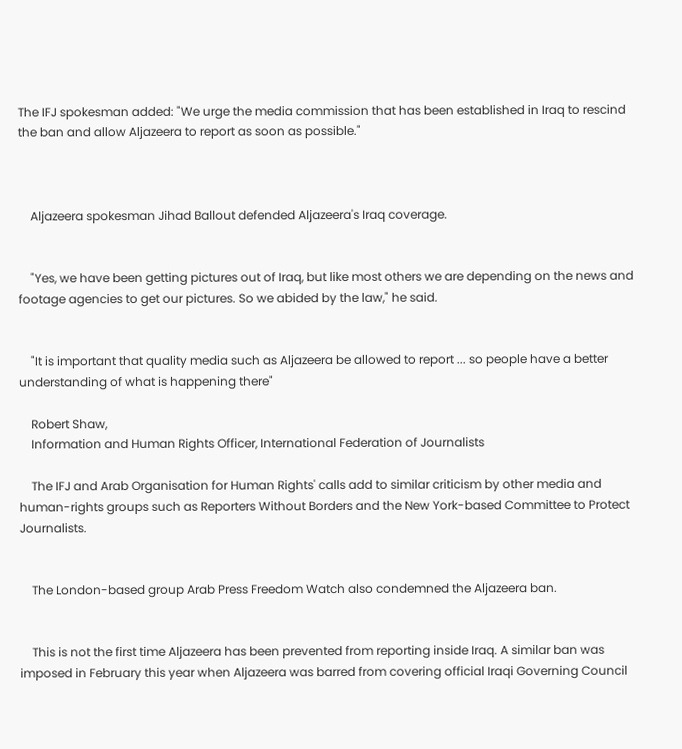The IFJ spokesman added: "We urge the media commission that has been established in Iraq to rescind the ban and allow Aljazeera to report as soon as possible."



    Aljazeera spokesman Jihad Ballout defended Aljazeera's Iraq coverage.


    "Yes, we have been getting pictures out of Iraq, but like most others we are depending on the news and footage agencies to get our pictures. So we abided by the law," he said.


    "It is important that quality media such as Aljazeera be allowed to report ... so people have a better understanding of what is happening there"

    Robert Shaw,
    Information and Human Rights Officer, International Federation of Journalists

    The IFJ and Arab Organisation for Human Rights' calls add to similar criticism by other media and human-rights groups such as Reporters Without Borders and the New York-based Committee to Protect Journalists.


    The London-based group Arab Press Freedom Watch also condemned the Aljazeera ban.


    This is not the first time Aljazeera has been prevented from reporting inside Iraq. A similar ban was imposed in February this year when Aljazeera was barred from covering official Iraqi Governing Council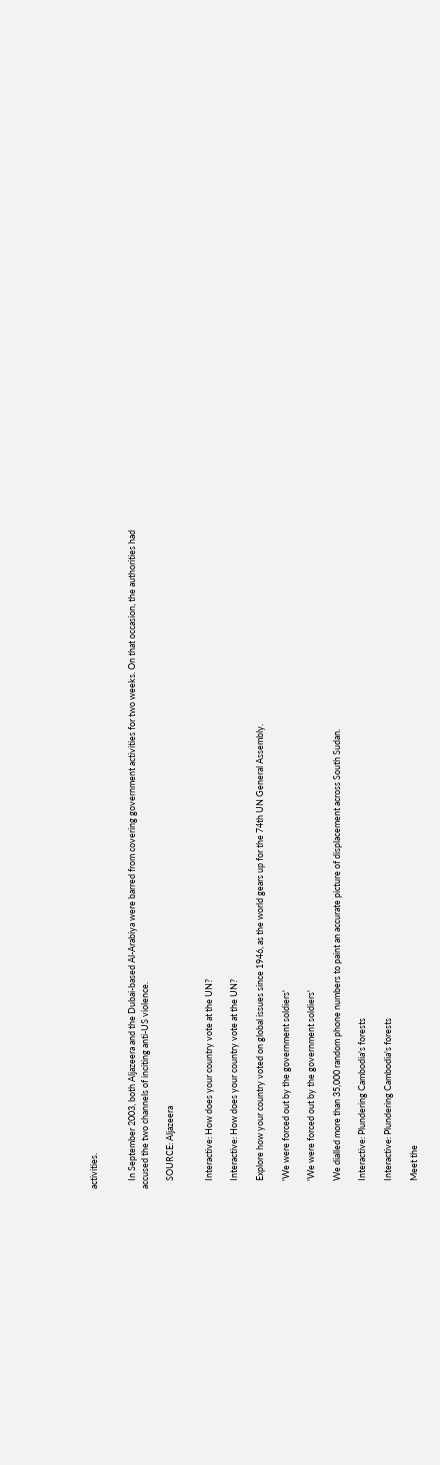activities.


    In September 2003, both Aljazeera and the Dubai-based Al-Arabiya were barred from covering government activities for two weeks. On that occasion, the authorities had accused the two channels of inciting anti-US violence.

    SOURCE: Aljazeera


    Interactive: How does your country vote at the UN?

    Interactive: How does your country vote at the UN?

    Explore how your country voted on global issues since 1946, as the world gears up for the 74th UN General Assembly.

    'We were forced out by the government soldiers'

    'We were forced out by the government soldiers'

    We dialled more than 35,000 random phone numbers to paint an accurate picture of displacement across South Sudan.

    Interactive: Plundering Cambodia's forests

    Interactive: Plundering Cambodia's forests

    Meet the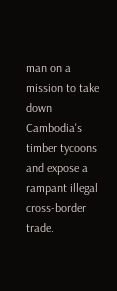man on a mission to take down Cambodia's timber tycoons and expose a rampant illegal cross-border trade.